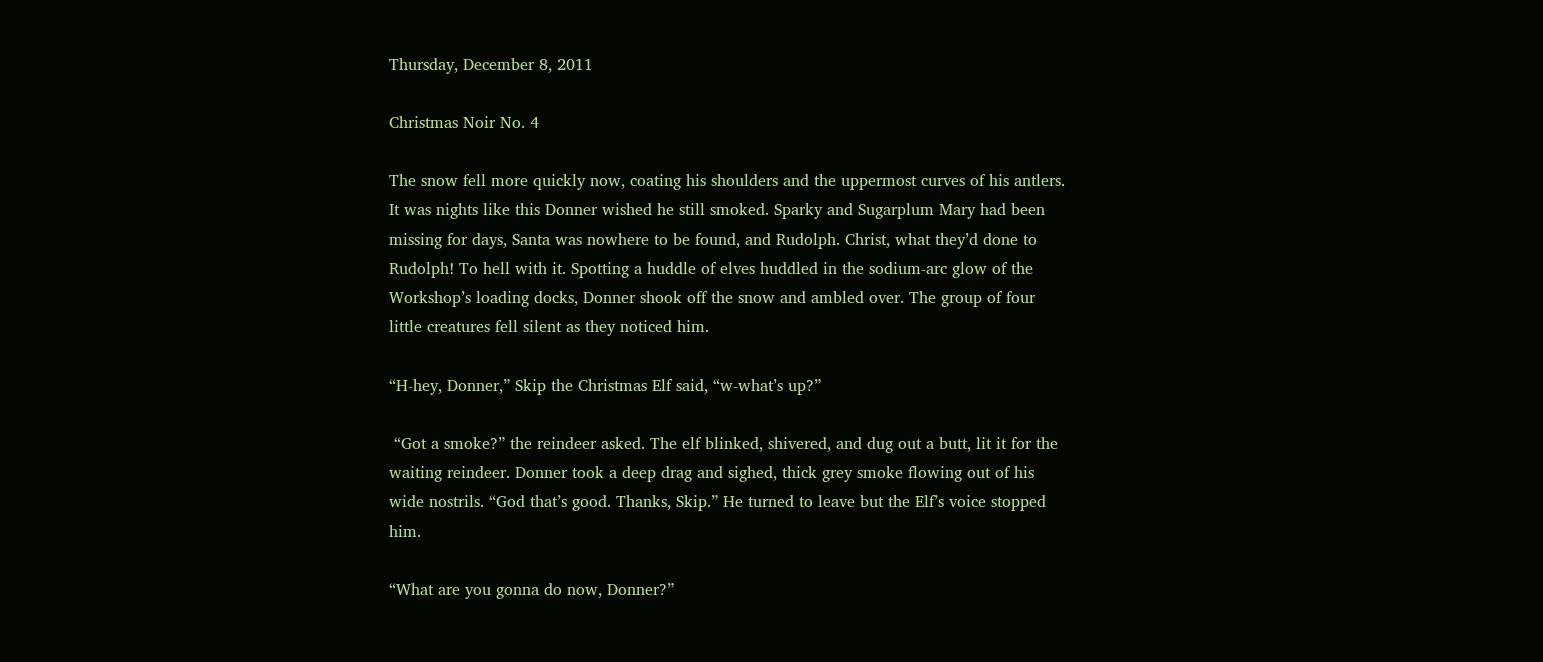Thursday, December 8, 2011

Christmas Noir No. 4

The snow fell more quickly now, coating his shoulders and the uppermost curves of his antlers. It was nights like this Donner wished he still smoked. Sparky and Sugarplum Mary had been missing for days, Santa was nowhere to be found, and Rudolph. Christ, what they’d done to Rudolph! To hell with it. Spotting a huddle of elves huddled in the sodium-arc glow of the Workshop’s loading docks, Donner shook off the snow and ambled over. The group of four little creatures fell silent as they noticed him.

“H-hey, Donner,” Skip the Christmas Elf said, “w-what’s up?”

 “Got a smoke?” the reindeer asked. The elf blinked, shivered, and dug out a butt, lit it for the waiting reindeer. Donner took a deep drag and sighed, thick grey smoke flowing out of his wide nostrils. “God that’s good. Thanks, Skip.” He turned to leave but the Elf’s voice stopped him.

“What are you gonna do now, Donner?”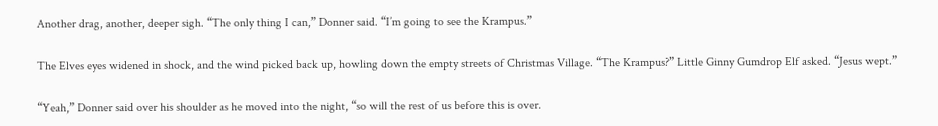Another drag, another, deeper sigh. “The only thing I can,” Donner said. “I’m going to see the Krampus.”

The Elves eyes widened in shock, and the wind picked back up, howling down the empty streets of Christmas Village. “The Krampus?” Little Ginny Gumdrop Elf asked. “Jesus wept.”

“Yeah,” Donner said over his shoulder as he moved into the night, “so will the rest of us before this is over.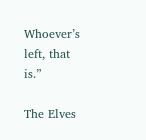Whoever’s left, that is.”

The Elves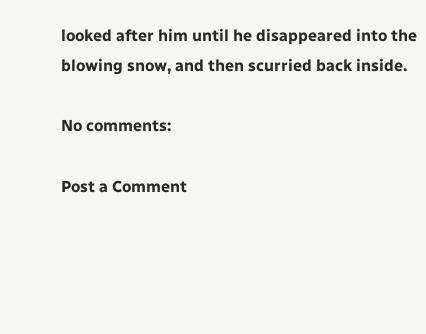looked after him until he disappeared into the blowing snow, and then scurried back inside.

No comments:

Post a Comment